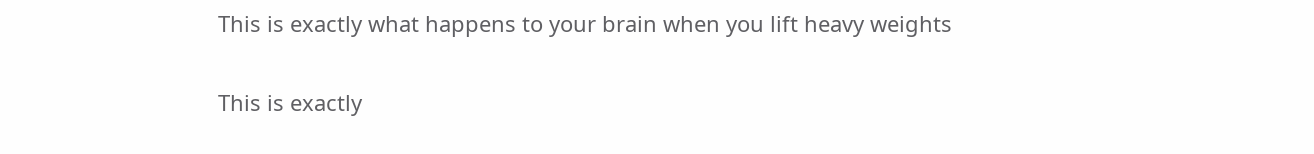This is exactly what happens to your brain when you lift heavy weights

This is exactly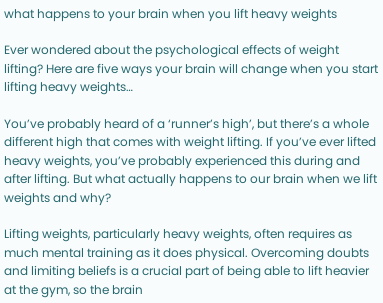what happens to your brain when you lift heavy weights

Ever wondered about the psychological effects of weight lifting? Here are five ways your brain will change when you start lifting heavy weights…

You’ve probably heard of a ‘runner’s high’, but there’s a whole different high that comes with weight lifting. If you’ve ever lifted heavy weights, you’ve probably experienced this during and after lifting. But what actually happens to our brain when we lift weights and why?

Lifting weights, particularly heavy weights, often requires as much mental training as it does physical. Overcoming doubts and limiting beliefs is a crucial part of being able to lift heavier at the gym, so the brain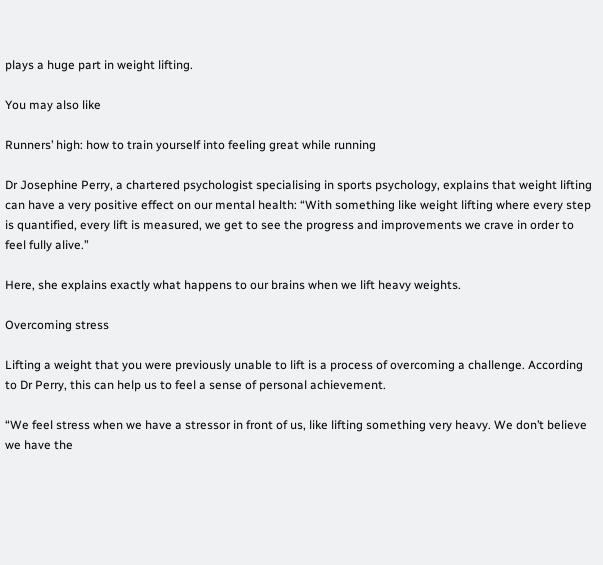plays a huge part in weight lifting.

You may also like

Runners’ high: how to train yourself into feeling great while running

Dr Josephine Perry, a chartered psychologist specialising in sports psychology, explains that weight lifting can have a very positive effect on our mental health: “With something like weight lifting where every step is quantified, every lift is measured, we get to see the progress and improvements we crave in order to feel fully alive.”

Here, she explains exactly what happens to our brains when we lift heavy weights.

Overcoming stress

Lifting a weight that you were previously unable to lift is a process of overcoming a challenge. According to Dr Perry, this can help us to feel a sense of personal achievement.

“We feel stress when we have a stressor in front of us, like lifting something very heavy. We don’t believe we have the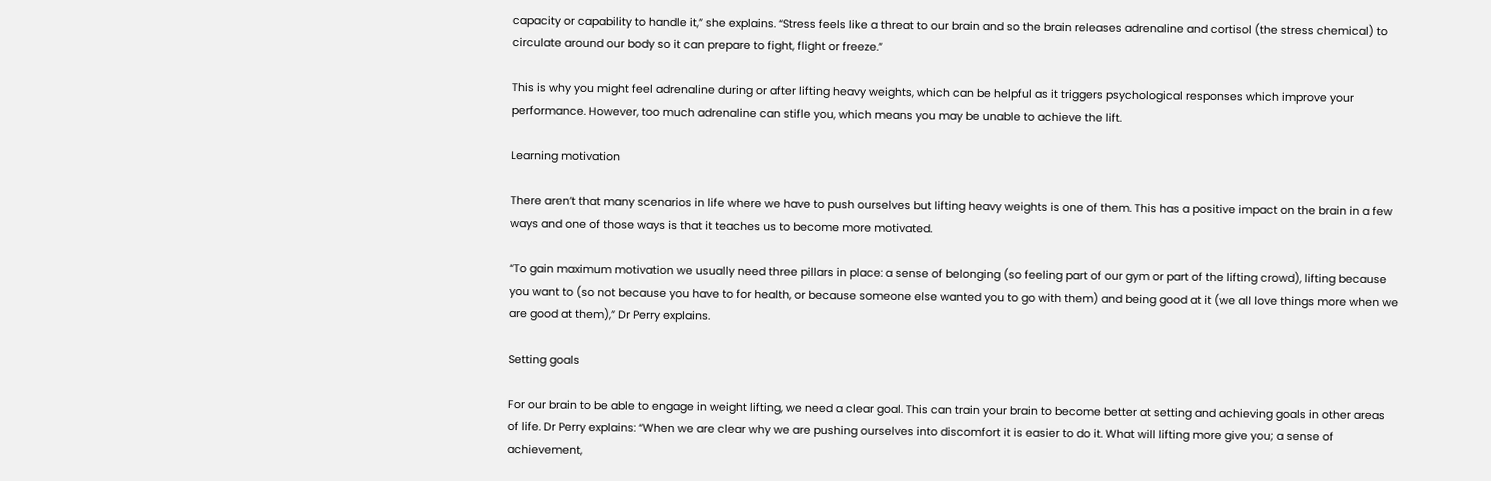capacity or capability to handle it,” she explains. “Stress feels like a threat to our brain and so the brain releases adrenaline and cortisol (the stress chemical) to circulate around our body so it can prepare to fight, flight or freeze.”

This is why you might feel adrenaline during or after lifting heavy weights, which can be helpful as it triggers psychological responses which improve your performance. However, too much adrenaline can stifle you, which means you may be unable to achieve the lift.

Learning motivation

There aren’t that many scenarios in life where we have to push ourselves but lifting heavy weights is one of them. This has a positive impact on the brain in a few ways and one of those ways is that it teaches us to become more motivated.

“To gain maximum motivation we usually need three pillars in place: a sense of belonging (so feeling part of our gym or part of the lifting crowd), lifting because you want to (so not because you have to for health, or because someone else wanted you to go with them) and being good at it (we all love things more when we are good at them),” Dr Perry explains.

Setting goals

For our brain to be able to engage in weight lifting, we need a clear goal. This can train your brain to become better at setting and achieving goals in other areas of life. Dr Perry explains: “When we are clear why we are pushing ourselves into discomfort it is easier to do it. What will lifting more give you; a sense of achievement,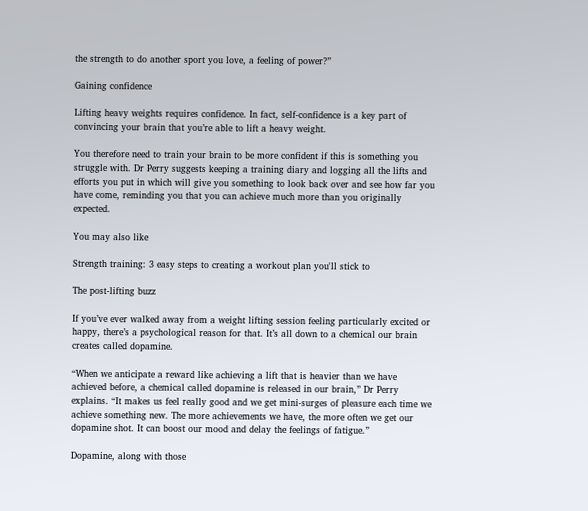the strength to do another sport you love, a feeling of power?”

Gaining confidence

Lifting heavy weights requires confidence. In fact, self-confidence is a key part of convincing your brain that you’re able to lift a heavy weight.

You therefore need to train your brain to be more confident if this is something you struggle with. Dr Perry suggests keeping a training diary and logging all the lifts and efforts you put in which will give you something to look back over and see how far you have come, reminding you that you can achieve much more than you originally expected.

You may also like

Strength training: 3 easy steps to creating a workout plan you'll stick to

The post-lifting buzz

If you’ve ever walked away from a weight lifting session feeling particularly excited or happy, there’s a psychological reason for that. It’s all down to a chemical our brain creates called dopamine.

“When we anticipate a reward like achieving a lift that is heavier than we have achieved before, a chemical called dopamine is released in our brain,” Dr Perry explains. “It makes us feel really good and we get mini-surges of pleasure each time we achieve something new. The more achievements we have, the more often we get our dopamine shot. It can boost our mood and delay the feelings of fatigue.”

Dopamine, along with those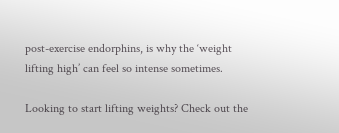post-exercise endorphins, is why the ‘weight lifting high’ can feel so intense sometimes.

Looking to start lifting weights? Check out the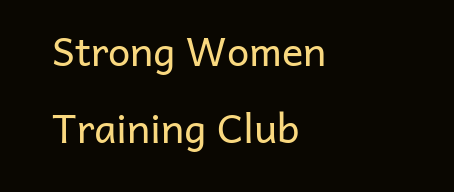Strong Women Training Club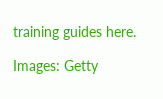training guides here.

Images: Getty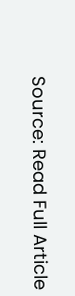Source: Read Full Article